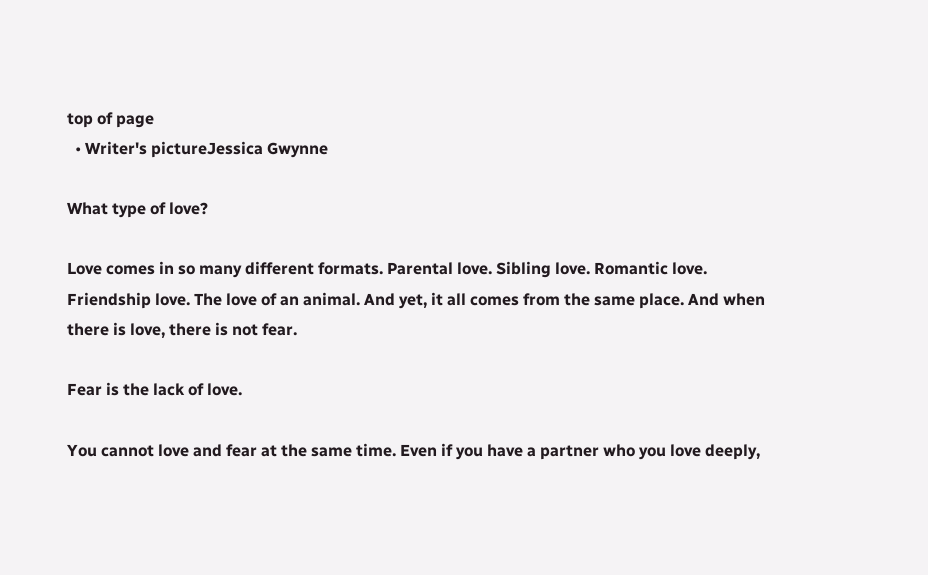top of page
  • Writer's pictureJessica Gwynne

What type of love?

Love comes in so many different formats. Parental love. Sibling love. Romantic love. Friendship love. The love of an animal. And yet, it all comes from the same place. And when there is love, there is not fear.

Fear is the lack of love.

You cannot love and fear at the same time. Even if you have a partner who you love deeply,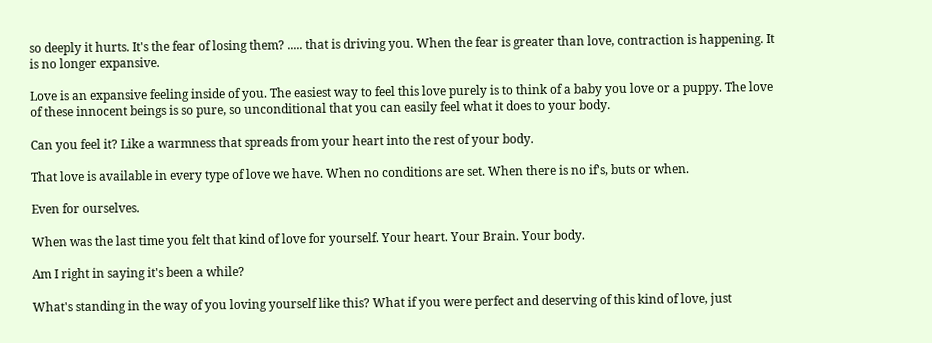so deeply it hurts. It's the fear of losing them? ..... that is driving you. When the fear is greater than love, contraction is happening. It is no longer expansive.

Love is an expansive feeling inside of you. The easiest way to feel this love purely is to think of a baby you love or a puppy. The love of these innocent beings is so pure, so unconditional that you can easily feel what it does to your body.

Can you feel it? Like a warmness that spreads from your heart into the rest of your body.

That love is available in every type of love we have. When no conditions are set. When there is no if's, buts or when.

Even for ourselves.

When was the last time you felt that kind of love for yourself. Your heart. Your Brain. Your body.

Am I right in saying it's been a while?

What's standing in the way of you loving yourself like this? What if you were perfect and deserving of this kind of love, just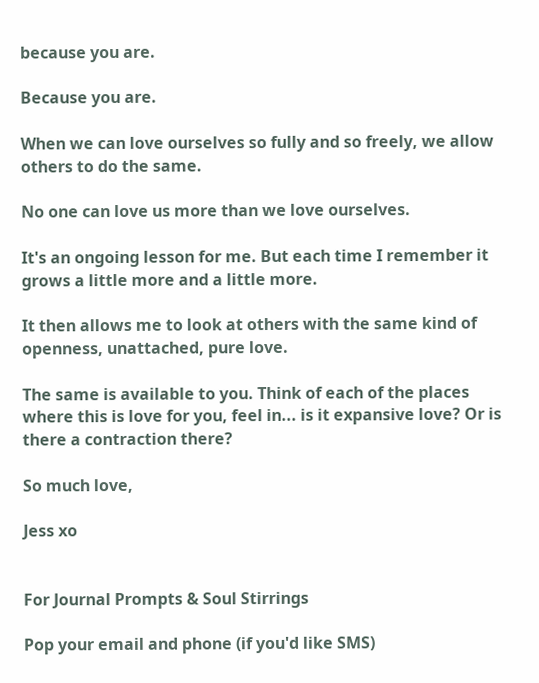because you are.

Because you are.

When we can love ourselves so fully and so freely, we allow others to do the same.

No one can love us more than we love ourselves.

It's an ongoing lesson for me. But each time I remember it grows a little more and a little more.

It then allows me to look at others with the same kind of openness, unattached, pure love.

The same is available to you. Think of each of the places where this is love for you, feel in... is it expansive love? Or is there a contraction there?

So much love,

Jess xo


For Journal Prompts & Soul Stirrings

Pop your email and phone (if you'd like SMS)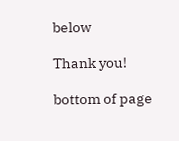below

Thank you!

bottom of page